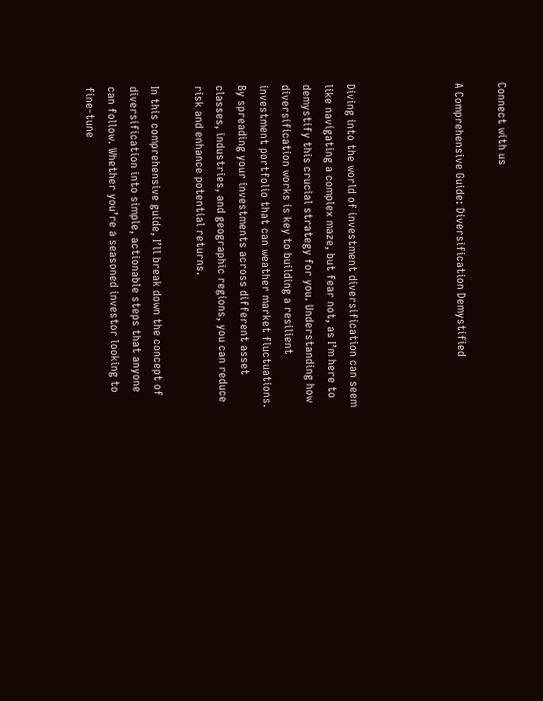Connect with us

A Comprehensive Guide: Diversification Demystified




Diving into the world of investment diversification can seem like navigating a complex maze, but fear not, as I’m here to demystify this crucial strategy for you. Understanding how diversification works is key to building a resilient investment portfolio that can weather market fluctuations. By spreading your investments across different asset classes, industries, and geographic regions, you can reduce risk and enhance potential returns.

In this comprehensive guide, I’ll break down the concept of diversification into simple, actionable steps that anyone can follow. Whether you’re a seasoned investor looking to fine-tune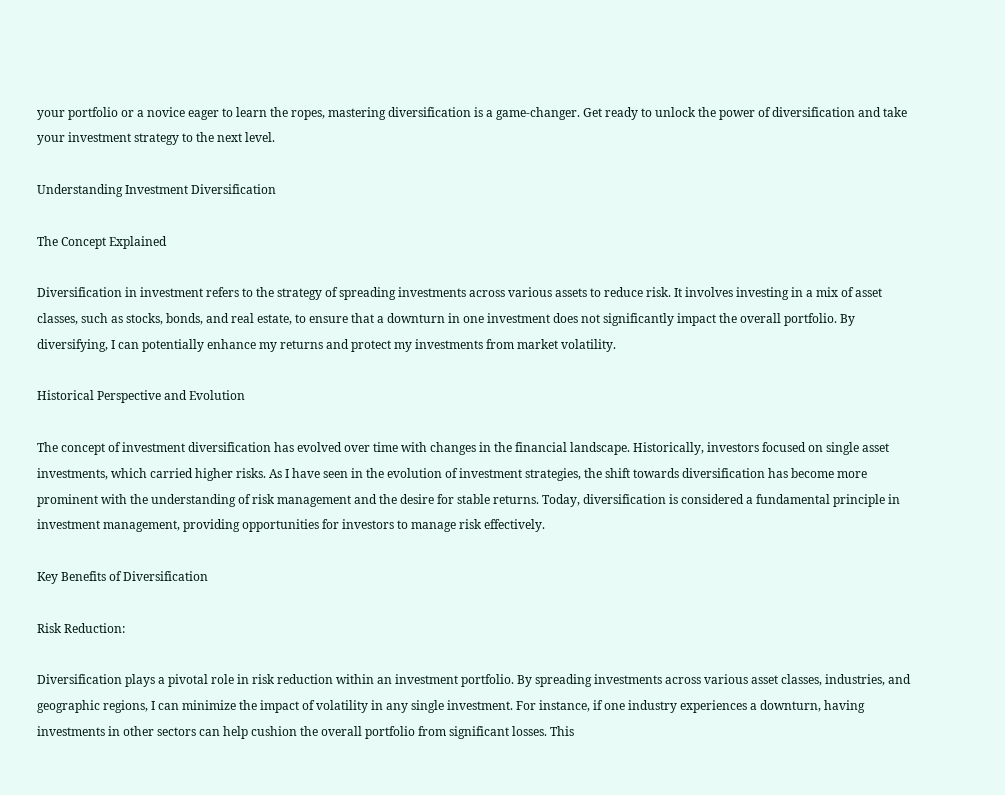your portfolio or a novice eager to learn the ropes, mastering diversification is a game-changer. Get ready to unlock the power of diversification and take your investment strategy to the next level.

Understanding Investment Diversification

The Concept Explained

Diversification in investment refers to the strategy of spreading investments across various assets to reduce risk. It involves investing in a mix of asset classes, such as stocks, bonds, and real estate, to ensure that a downturn in one investment does not significantly impact the overall portfolio. By diversifying, I can potentially enhance my returns and protect my investments from market volatility.

Historical Perspective and Evolution

The concept of investment diversification has evolved over time with changes in the financial landscape. Historically, investors focused on single asset investments, which carried higher risks. As I have seen in the evolution of investment strategies, the shift towards diversification has become more prominent with the understanding of risk management and the desire for stable returns. Today, diversification is considered a fundamental principle in investment management, providing opportunities for investors to manage risk effectively.

Key Benefits of Diversification

Risk Reduction:

Diversification plays a pivotal role in risk reduction within an investment portfolio. By spreading investments across various asset classes, industries, and geographic regions, I can minimize the impact of volatility in any single investment. For instance, if one industry experiences a downturn, having investments in other sectors can help cushion the overall portfolio from significant losses. This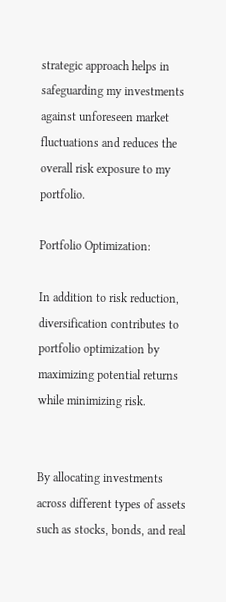strategic approach helps in safeguarding my investments against unforeseen market fluctuations and reduces the overall risk exposure to my portfolio.

Portfolio Optimization:

In addition to risk reduction, diversification contributes to portfolio optimization by maximizing potential returns while minimizing risk.


By allocating investments across different types of assets such as stocks, bonds, and real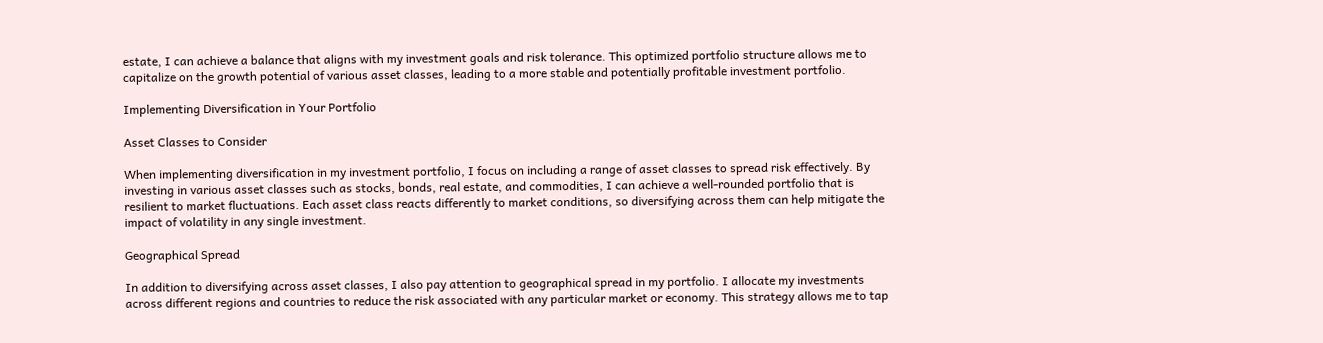estate, I can achieve a balance that aligns with my investment goals and risk tolerance. This optimized portfolio structure allows me to capitalize on the growth potential of various asset classes, leading to a more stable and potentially profitable investment portfolio.

Implementing Diversification in Your Portfolio

Asset Classes to Consider

When implementing diversification in my investment portfolio, I focus on including a range of asset classes to spread risk effectively. By investing in various asset classes such as stocks, bonds, real estate, and commodities, I can achieve a well-rounded portfolio that is resilient to market fluctuations. Each asset class reacts differently to market conditions, so diversifying across them can help mitigate the impact of volatility in any single investment.

Geographical Spread

In addition to diversifying across asset classes, I also pay attention to geographical spread in my portfolio. I allocate my investments across different regions and countries to reduce the risk associated with any particular market or economy. This strategy allows me to tap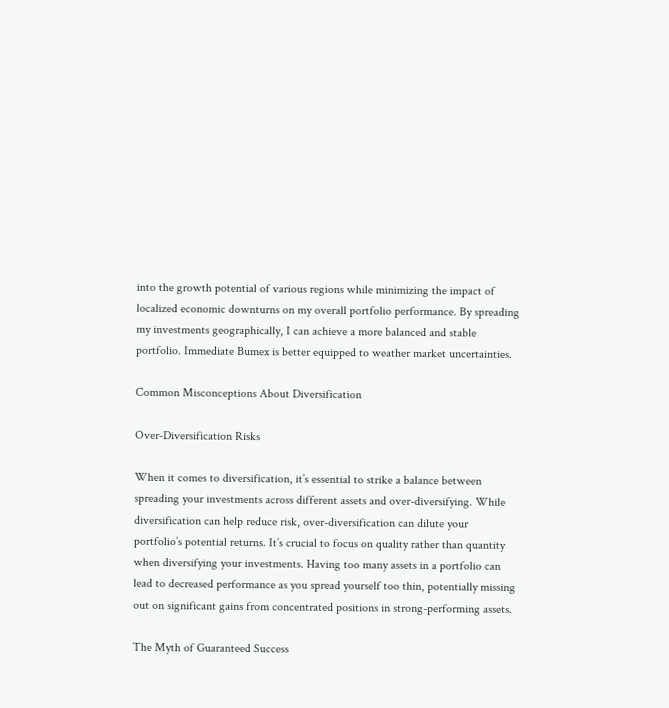into the growth potential of various regions while minimizing the impact of localized economic downturns on my overall portfolio performance. By spreading my investments geographically, I can achieve a more balanced and stable portfolio. Immediate Bumex is better equipped to weather market uncertainties.

Common Misconceptions About Diversification

Over-Diversification Risks

When it comes to diversification, it’s essential to strike a balance between spreading your investments across different assets and over-diversifying. While diversification can help reduce risk, over-diversification can dilute your portfolio’s potential returns. It’s crucial to focus on quality rather than quantity when diversifying your investments. Having too many assets in a portfolio can lead to decreased performance as you spread yourself too thin, potentially missing out on significant gains from concentrated positions in strong-performing assets.

The Myth of Guaranteed Success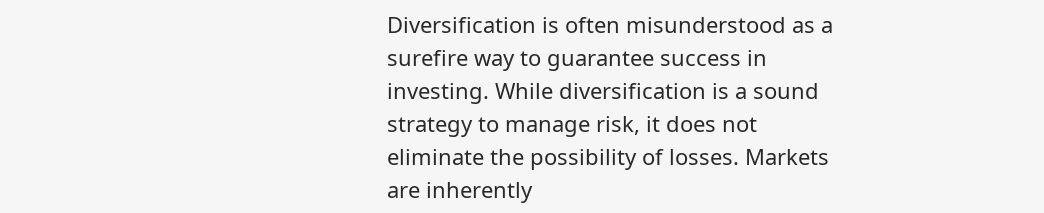Diversification is often misunderstood as a surefire way to guarantee success in investing. While diversification is a sound strategy to manage risk, it does not eliminate the possibility of losses. Markets are inherently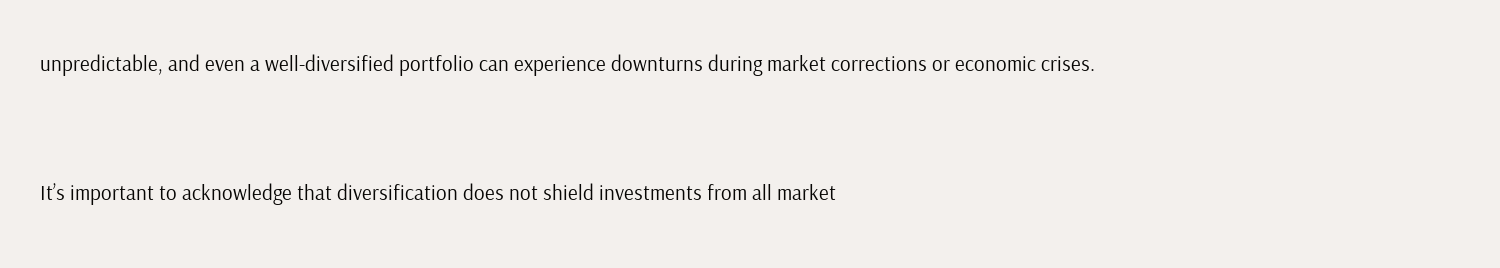unpredictable, and even a well-diversified portfolio can experience downturns during market corrections or economic crises.


It’s important to acknowledge that diversification does not shield investments from all market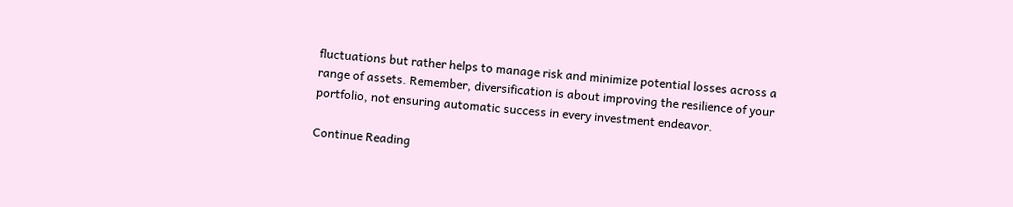fluctuations but rather helps to manage risk and minimize potential losses across a range of assets. Remember, diversification is about improving the resilience of your portfolio, not ensuring automatic success in every investment endeavor.

Continue Reading